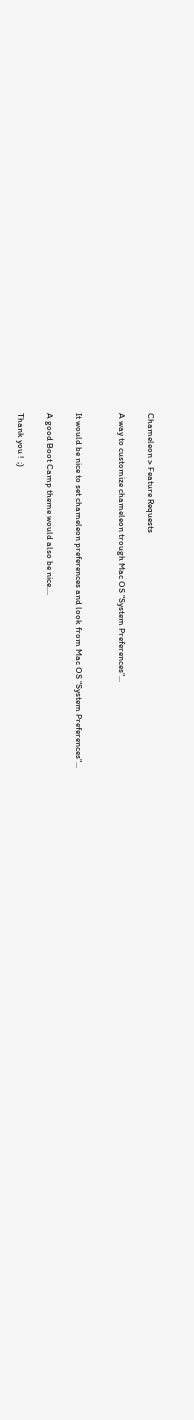Chameleon > Feature Requests

A way to customize chameleon trough Mac OS "System Preferences"...


It would be nice to set chameleon preferences and look from Mac OS "System Preferences"...

A good Boot Camp theme would also be nice....

Thank you !  ;)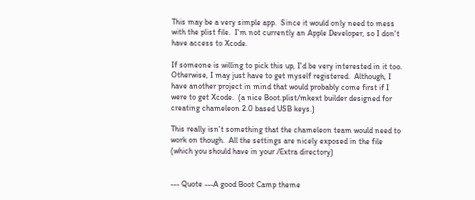This may be a very simple app.  Since it would only need to mess with the plist file.  I'm not currently an Apple Developer, so I don't have access to Xcode.

If someone is willing to pick this up, I'd be very interested in it too.  Otherwise, I may just have to get myself registered.  Although, I have another project in mind that would probably come first if I were to get Xcode.  (a nice Boot.plist/mkext builder designed for creating chameleon 2.0 based USB keys.)

This really isn't something that the chameleon team would need to work on though.  All the settings are nicely exposed in the file (which you should have in your /Extra directory)


--- Quote ---A good Boot Camp theme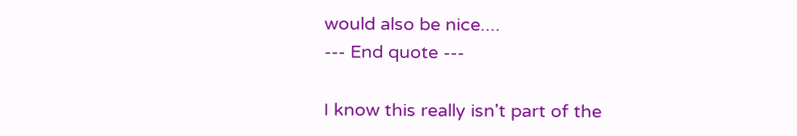would also be nice....
--- End quote ---

I know this really isn't part of the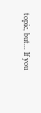topic, but... If you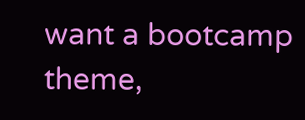want a bootcamp theme,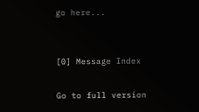go here...


[0] Message Index

Go to full version